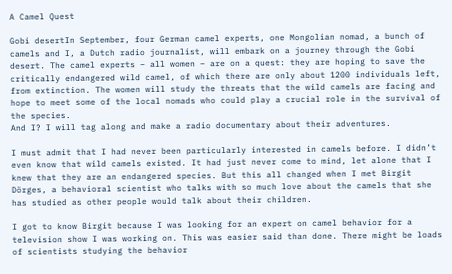A Camel Quest

Gobi desertIn September, four German camel experts, one Mongolian nomad, a bunch of camels and I, a Dutch radio journalist, will embark on a journey through the Gobi desert. The camel experts – all women – are on a quest: they are hoping to save the critically endangered wild camel, of which there are only about 1200 individuals left, from extinction. The women will study the threats that the wild camels are facing and hope to meet some of the local nomads who could play a crucial role in the survival of the species.
And I? I will tag along and make a radio documentary about their adventures.

I must admit that I had never been particularly interested in camels before. I didn’t even know that wild camels existed. It had just never come to mind, let alone that I knew that they are an endangered species. But this all changed when I met Birgit Dörges, a behavioral scientist who talks with so much love about the camels that she has studied as other people would talk about their children.

I got to know Birgit because I was looking for an expert on camel behavior for a television show I was working on. This was easier said than done. There might be loads of scientists studying the behavior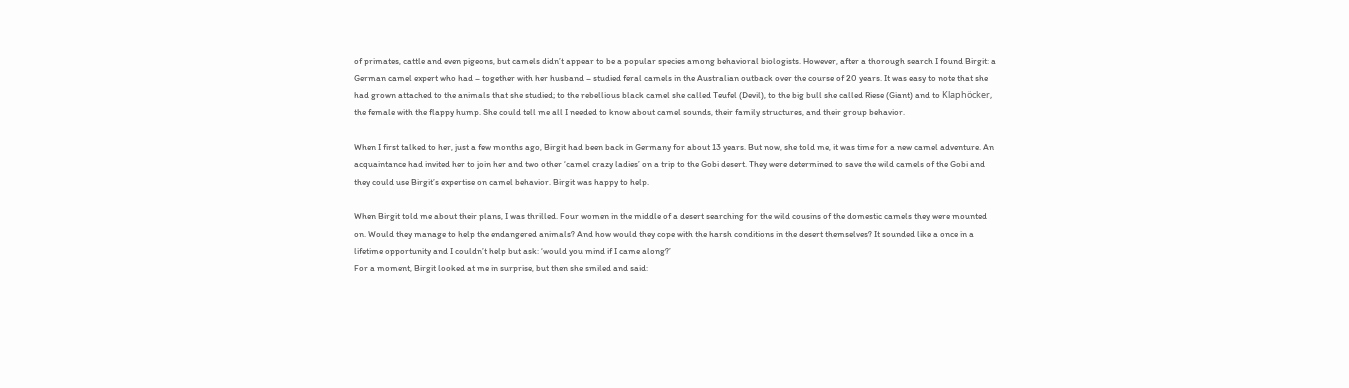of primates, cattle and even pigeons, but camels didn’t appear to be a popular species among behavioral biologists. However, after a thorough search I found Birgit: a German camel expert who had – together with her husband – studied feral camels in the Australian outback over the course of 20 years. It was easy to note that she had grown attached to the animals that she studied; to the rebellious black camel she called Teufel (Devil), to the big bull she called Riese (Giant) and to Klaphöcker, the female with the flappy hump. She could tell me all I needed to know about camel sounds, their family structures, and their group behavior.

When I first talked to her, just a few months ago, Birgit had been back in Germany for about 13 years. But now, she told me, it was time for a new camel adventure. An acquaintance had invited her to join her and two other ‘camel crazy ladies’ on a trip to the Gobi desert. They were determined to save the wild camels of the Gobi and they could use Birgit’s expertise on camel behavior. Birgit was happy to help.

When Birgit told me about their plans, I was thrilled. Four women in the middle of a desert searching for the wild cousins of the domestic camels they were mounted on. Would they manage to help the endangered animals? And how would they cope with the harsh conditions in the desert themselves? It sounded like a once in a lifetime opportunity and I couldn’t help but ask: ‘would you mind if I came along?’
For a moment, Birgit looked at me in surprise, but then she smiled and said: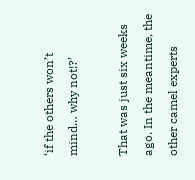‘if the others won’t mind… why not!?’

That was just six weeks ago. In the meantime, the other camel experts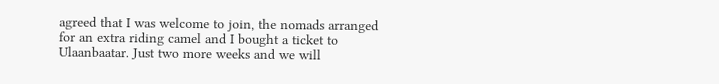agreed that I was welcome to join, the nomads arranged for an extra riding camel and I bought a ticket to Ulaanbaatar. Just two more weeks and we will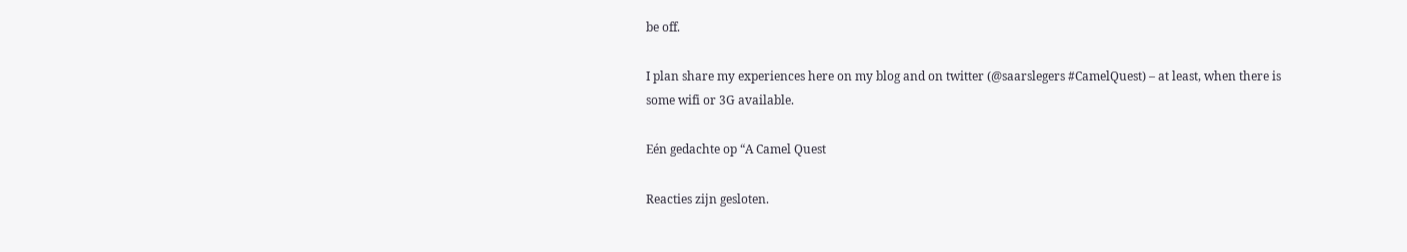be off.

I plan share my experiences here on my blog and on twitter (@saarslegers #CamelQuest) – at least, when there is some wifi or 3G available.

Eén gedachte op “A Camel Quest

Reacties zijn gesloten.